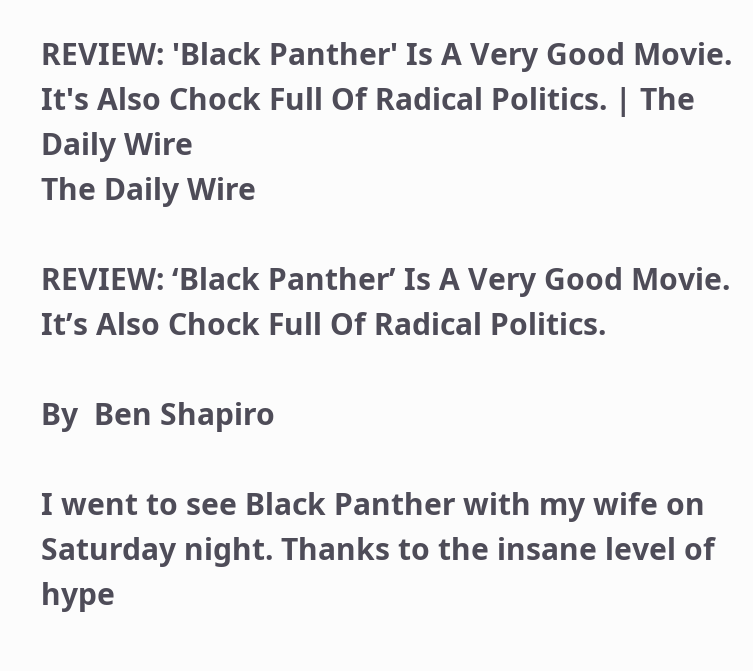REVIEW: 'Black Panther' Is A Very Good Movie. It's Also Chock Full Of Radical Politics. | The Daily Wire
The Daily Wire

REVIEW: ‘Black Panther’ Is A Very Good Movie. It’s Also Chock Full Of Radical Politics.

By  Ben Shapiro

I went to see Black Panther with my wife on Saturday night. Thanks to the insane level of hype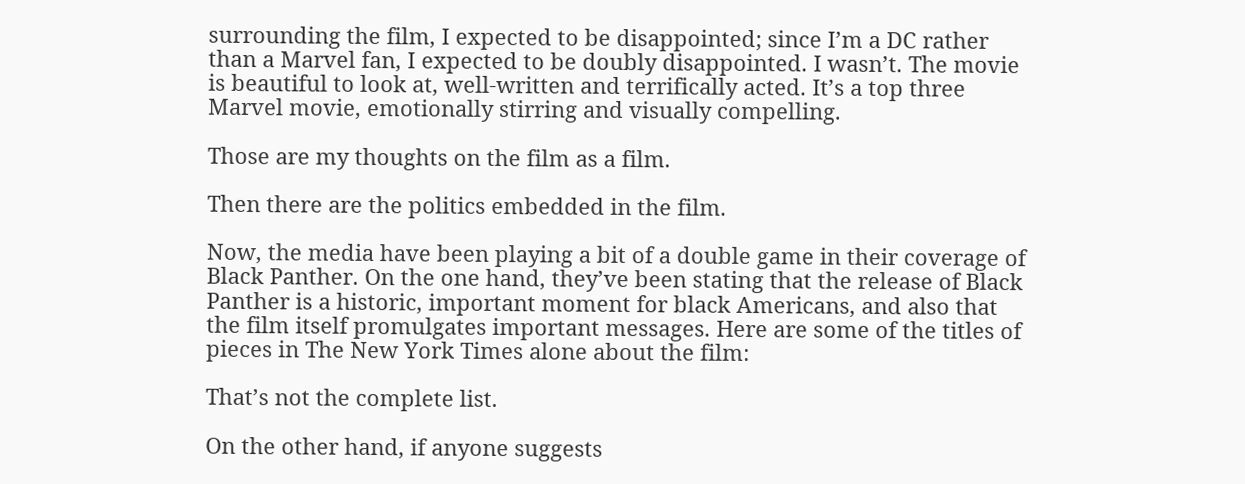surrounding the film, I expected to be disappointed; since I’m a DC rather than a Marvel fan, I expected to be doubly disappointed. I wasn’t. The movie is beautiful to look at, well-written and terrifically acted. It’s a top three Marvel movie, emotionally stirring and visually compelling.

Those are my thoughts on the film as a film.

Then there are the politics embedded in the film.

Now, the media have been playing a bit of a double game in their coverage of Black Panther. On the one hand, they’ve been stating that the release of Black Panther is a historic, important moment for black Americans, and also that the film itself promulgates important messages. Here are some of the titles of pieces in The New York Times alone about the film:

That’s not the complete list.

On the other hand, if anyone suggests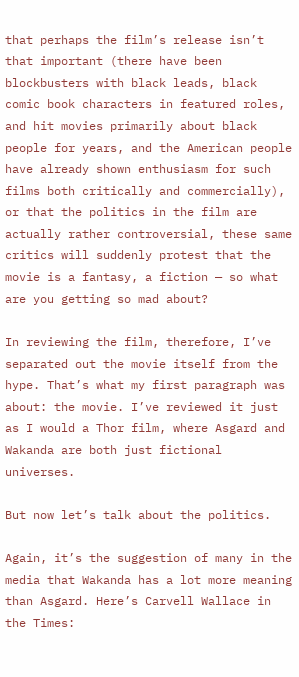that perhaps the film’s release isn’t that important (there have been blockbusters with black leads, black comic book characters in featured roles, and hit movies primarily about black people for years, and the American people have already shown enthusiasm for such films both critically and commercially), or that the politics in the film are actually rather controversial, these same critics will suddenly protest that the movie is a fantasy, a fiction — so what are you getting so mad about?

In reviewing the film, therefore, I’ve separated out the movie itself from the hype. That’s what my first paragraph was about: the movie. I’ve reviewed it just as I would a Thor film, where Asgard and Wakanda are both just fictional universes.

But now let’s talk about the politics.

Again, it’s the suggestion of many in the media that Wakanda has a lot more meaning than Asgard. Here’s Carvell Wallace in the Times: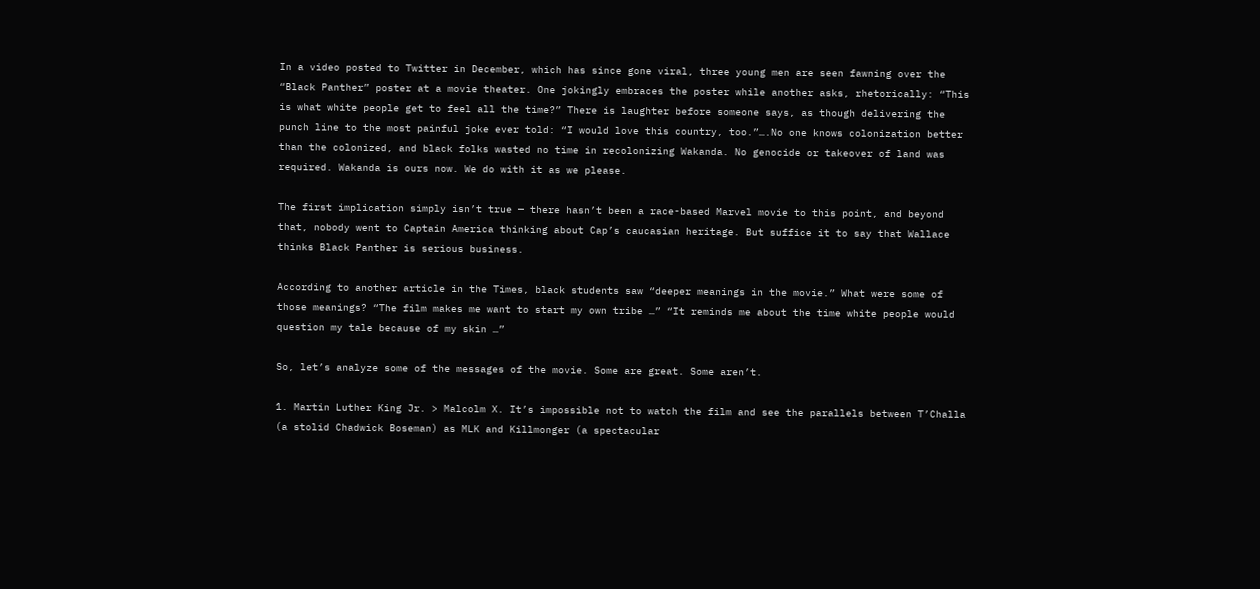In a video posted to Twitter in December, which has since gone viral, three young men are seen fawning over the “Black Panther” poster at a movie theater. One jokingly embraces the poster while another asks, rhetorically: “This is what white people get to feel all the time?” There is laughter before someone says, as though delivering the punch line to the most painful joke ever told: “I would love this country, too.”….No one knows colonization better than the colonized, and black folks wasted no time in recolonizing Wakanda. No genocide or takeover of land was required. Wakanda is ours now. We do with it as we please.

The first implication simply isn’t true — there hasn’t been a race-based Marvel movie to this point, and beyond that, nobody went to Captain America thinking about Cap’s caucasian heritage. But suffice it to say that Wallace thinks Black Panther is serious business.

According to another article in the Times, black students saw “deeper meanings in the movie.” What were some of those meanings? “The film makes me want to start my own tribe …” “It reminds me about the time white people would question my tale because of my skin …”

So, let’s analyze some of the messages of the movie. Some are great. Some aren’t.

1. Martin Luther King Jr. > Malcolm X. It’s impossible not to watch the film and see the parallels between T’Challa (a stolid Chadwick Boseman) as MLK and Killmonger (a spectacular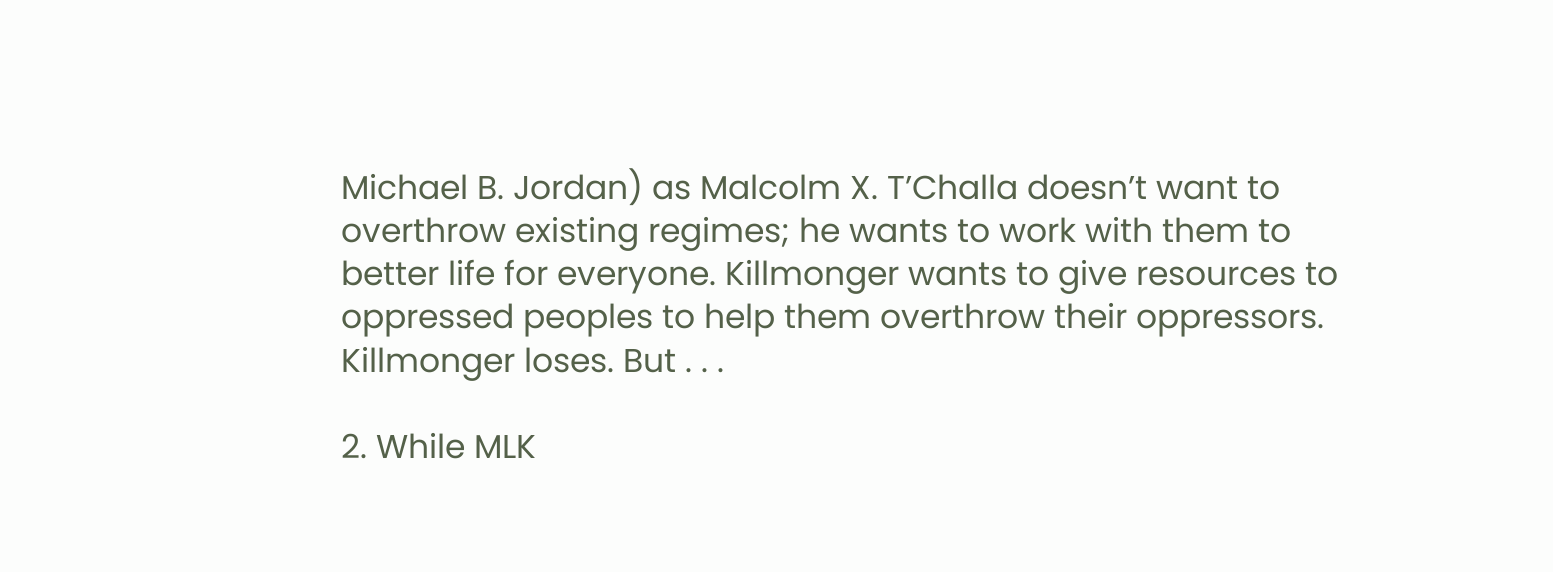Michael B. Jordan) as Malcolm X. T’Challa doesn’t want to overthrow existing regimes; he wants to work with them to better life for everyone. Killmonger wants to give resources to oppressed peoples to help them overthrow their oppressors. Killmonger loses. But . . .

2. While MLK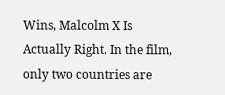Wins, Malcolm X Is Actually Right. In the film, only two countries are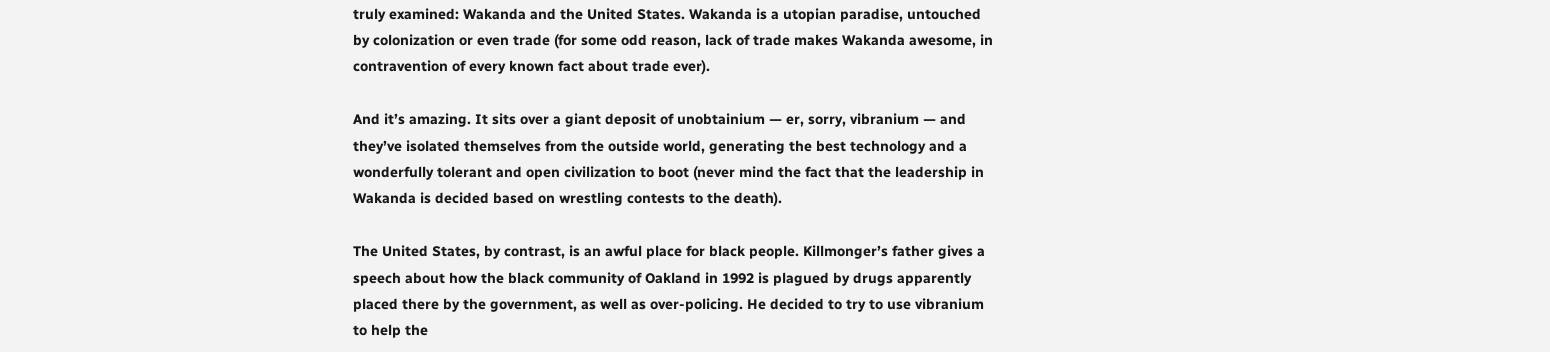truly examined: Wakanda and the United States. Wakanda is a utopian paradise, untouched by colonization or even trade (for some odd reason, lack of trade makes Wakanda awesome, in contravention of every known fact about trade ever).

And it’s amazing. It sits over a giant deposit of unobtainium — er, sorry, vibranium — and they’ve isolated themselves from the outside world, generating the best technology and a wonderfully tolerant and open civilization to boot (never mind the fact that the leadership in Wakanda is decided based on wrestling contests to the death).

The United States, by contrast, is an awful place for black people. Killmonger’s father gives a speech about how the black community of Oakland in 1992 is plagued by drugs apparently placed there by the government, as well as over-policing. He decided to try to use vibranium to help the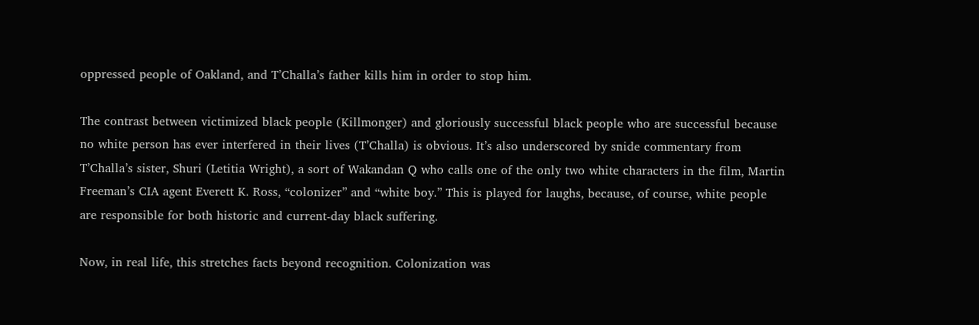oppressed people of Oakland, and T’Challa’s father kills him in order to stop him.

The contrast between victimized black people (Killmonger) and gloriously successful black people who are successful because no white person has ever interfered in their lives (T’Challa) is obvious. It’s also underscored by snide commentary from T’Challa’s sister, Shuri (Letitia Wright), a sort of Wakandan Q who calls one of the only two white characters in the film, Martin Freeman’s CIA agent Everett K. Ross, “colonizer” and “white boy.” This is played for laughs, because, of course, white people are responsible for both historic and current-day black suffering.

Now, in real life, this stretches facts beyond recognition. Colonization was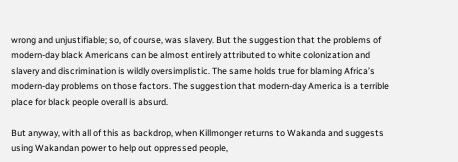wrong and unjustifiable; so, of course, was slavery. But the suggestion that the problems of modern-day black Americans can be almost entirely attributed to white colonization and slavery and discrimination is wildly oversimplistic. The same holds true for blaming Africa’s modern-day problems on those factors. The suggestion that modern-day America is a terrible place for black people overall is absurd.

But anyway, with all of this as backdrop, when Killmonger returns to Wakanda and suggests using Wakandan power to help out oppressed people,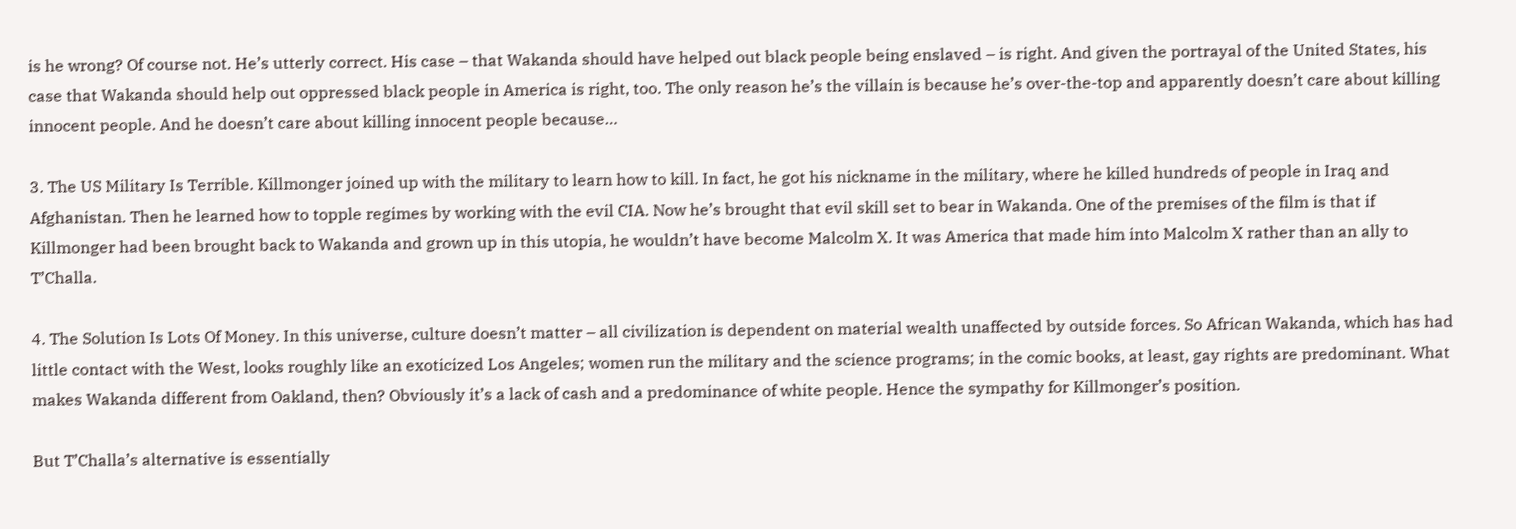is he wrong? Of course not. He’s utterly correct. His case – that Wakanda should have helped out black people being enslaved – is right. And given the portrayal of the United States, his case that Wakanda should help out oppressed black people in America is right, too. The only reason he’s the villain is because he’s over-the-top and apparently doesn’t care about killing innocent people. And he doesn’t care about killing innocent people because…

3. The US Military Is Terrible. Killmonger joined up with the military to learn how to kill. In fact, he got his nickname in the military, where he killed hundreds of people in Iraq and Afghanistan. Then he learned how to topple regimes by working with the evil CIA. Now he’s brought that evil skill set to bear in Wakanda. One of the premises of the film is that if Killmonger had been brought back to Wakanda and grown up in this utopia, he wouldn’t have become Malcolm X. It was America that made him into Malcolm X rather than an ally to T’Challa.

4. The Solution Is Lots Of Money. In this universe, culture doesn’t matter – all civilization is dependent on material wealth unaffected by outside forces. So African Wakanda, which has had little contact with the West, looks roughly like an exoticized Los Angeles; women run the military and the science programs; in the comic books, at least, gay rights are predominant. What makes Wakanda different from Oakland, then? Obviously it’s a lack of cash and a predominance of white people. Hence the sympathy for Killmonger’s position.

But T’Challa’s alternative is essentially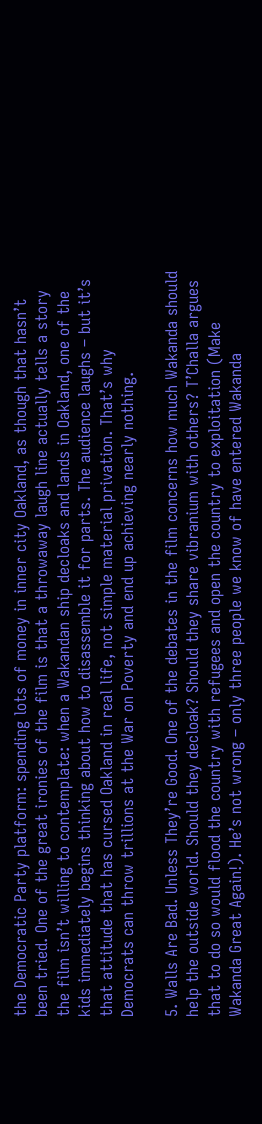the Democratic Party platform: spending lots of money in inner city Oakland, as though that hasn’t been tried. One of the great ironies of the film is that a throwaway laugh line actually tells a story the film isn’t willing to contemplate: when a Wakandan ship decloaks and lands in Oakland, one of the kids immediately begins thinking about how to disassemble it for parts. The audience laughs – but it’s that attitude that has cursed Oakland in real life, not simple material privation. That’s why Democrats can throw trillions at the War on Poverty and end up achieving nearly nothing.

5. Walls Are Bad. Unless They’re Good. One of the debates in the film concerns how much Wakanda should help the outside world. Should they decloak? Should they share vibranium with others? T’Challa argues that to do so would flood the country with refugees and open the country to exploitation (Make Wakanda Great Again!). He’s not wrong – only three people we know of have entered Wakanda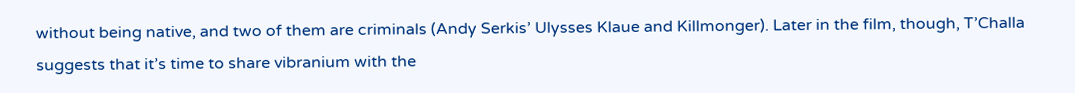without being native, and two of them are criminals (Andy Serkis’ Ulysses Klaue and Killmonger). Later in the film, though, T’Challa suggests that it’s time to share vibranium with the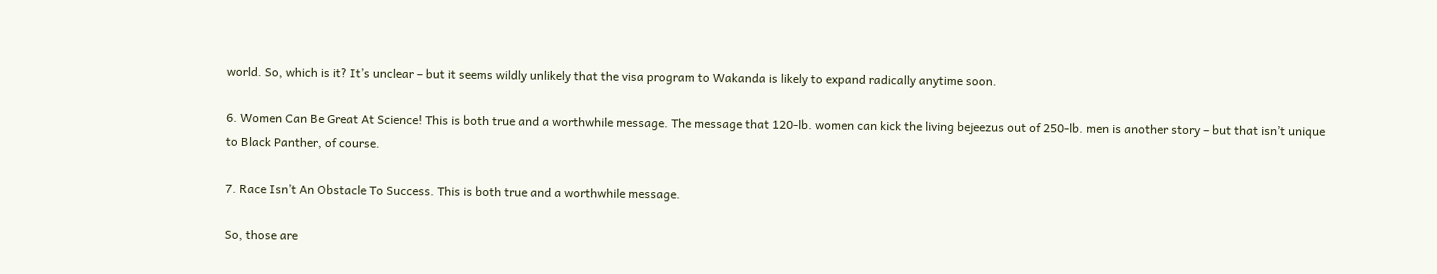world. So, which is it? It’s unclear – but it seems wildly unlikely that the visa program to Wakanda is likely to expand radically anytime soon.

6. Women Can Be Great At Science! This is both true and a worthwhile message. The message that 120-lb. women can kick the living bejeezus out of 250-lb. men is another story – but that isn’t unique to Black Panther, of course.

7. Race Isn’t An Obstacle To Success. This is both true and a worthwhile message.

So, those are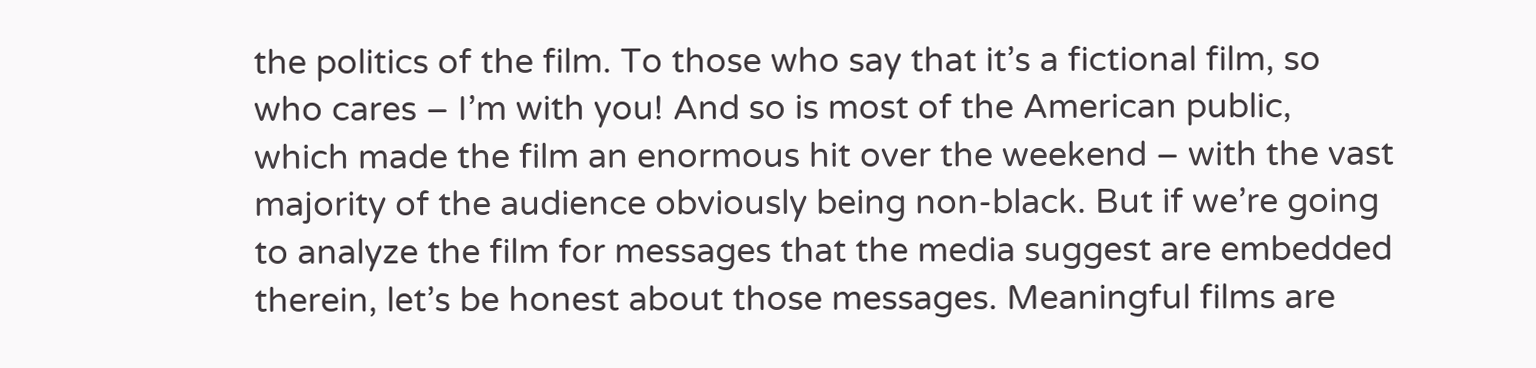the politics of the film. To those who say that it’s a fictional film, so who cares – I’m with you! And so is most of the American public, which made the film an enormous hit over the weekend – with the vast majority of the audience obviously being non-black. But if we’re going to analyze the film for messages that the media suggest are embedded therein, let’s be honest about those messages. Meaningful films are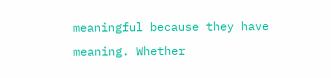meaningful because they have meaning. Whether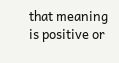that meaning is positive or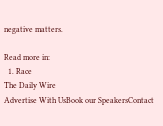negative matters.

Read more in:
  1. Race
The Daily Wire
Advertise With UsBook our SpeakersContact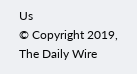Us
© Copyright 2019, The Daily Wire